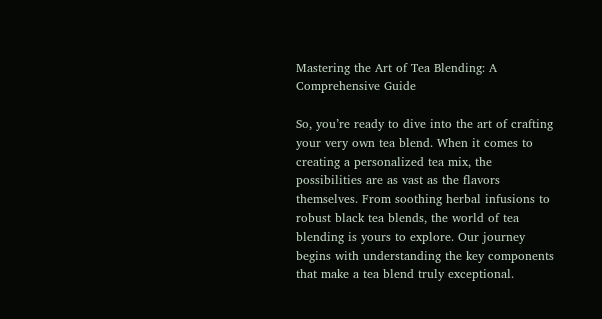Mastering the Art of Tea Blending: A Comprehensive Guide

So, you’re ready to dive into the art of crafting your very own tea blend. When it comes to creating a personalized tea mix, the possibilities are as vast as the flavors themselves. From soothing herbal infusions to robust black tea blends, the world of tea blending is yours to explore. Our journey begins with understanding the key components that make a tea blend truly exceptional.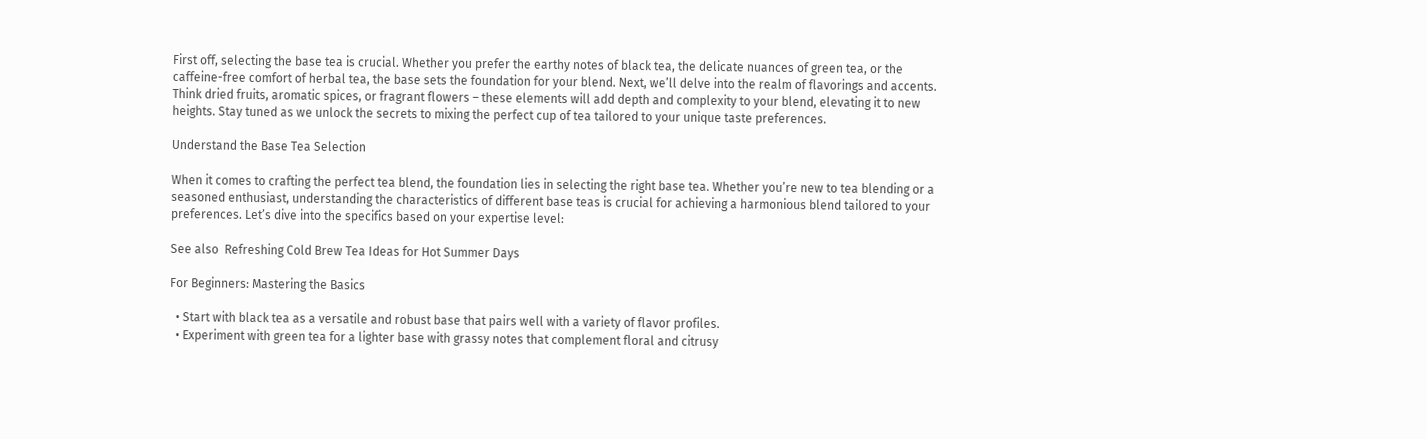First off, selecting the base tea is crucial. Whether you prefer the earthy notes of black tea, the delicate nuances of green tea, or the caffeine-free comfort of herbal tea, the base sets the foundation for your blend. Next, we’ll delve into the realm of flavorings and accents. Think dried fruits, aromatic spices, or fragrant flowers – these elements will add depth and complexity to your blend, elevating it to new heights. Stay tuned as we unlock the secrets to mixing the perfect cup of tea tailored to your unique taste preferences.

Understand the Base Tea Selection

When it comes to crafting the perfect tea blend, the foundation lies in selecting the right base tea. Whether you’re new to tea blending or a seasoned enthusiast, understanding the characteristics of different base teas is crucial for achieving a harmonious blend tailored to your preferences. Let’s dive into the specifics based on your expertise level:

See also  Refreshing Cold Brew Tea Ideas for Hot Summer Days

For Beginners: Mastering the Basics

  • Start with black tea as a versatile and robust base that pairs well with a variety of flavor profiles.
  • Experiment with green tea for a lighter base with grassy notes that complement floral and citrusy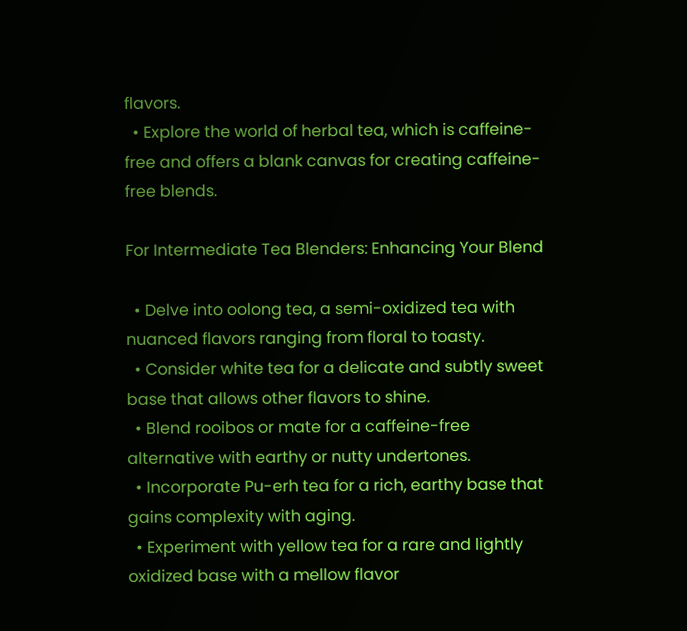flavors.
  • Explore the world of herbal tea, which is caffeine-free and offers a blank canvas for creating caffeine-free blends.

For Intermediate Tea Blenders: Enhancing Your Blend

  • Delve into oolong tea, a semi-oxidized tea with nuanced flavors ranging from floral to toasty.
  • Consider white tea for a delicate and subtly sweet base that allows other flavors to shine.
  • Blend rooibos or mate for a caffeine-free alternative with earthy or nutty undertones.
  • Incorporate Pu-erh tea for a rich, earthy base that gains complexity with aging.
  • Experiment with yellow tea for a rare and lightly oxidized base with a mellow flavor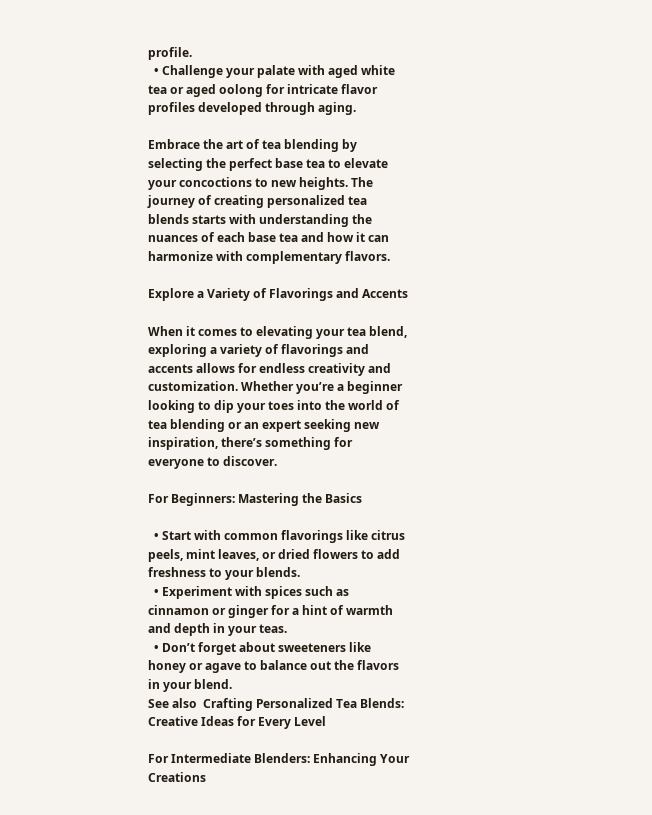profile.
  • Challenge your palate with aged white tea or aged oolong for intricate flavor profiles developed through aging.

Embrace the art of tea blending by selecting the perfect base tea to elevate your concoctions to new heights. The journey of creating personalized tea blends starts with understanding the nuances of each base tea and how it can harmonize with complementary flavors.

Explore a Variety of Flavorings and Accents

When it comes to elevating your tea blend, exploring a variety of flavorings and accents allows for endless creativity and customization. Whether you’re a beginner looking to dip your toes into the world of tea blending or an expert seeking new inspiration, there’s something for everyone to discover.

For Beginners: Mastering the Basics

  • Start with common flavorings like citrus peels, mint leaves, or dried flowers to add freshness to your blends.
  • Experiment with spices such as cinnamon or ginger for a hint of warmth and depth in your teas.
  • Don’t forget about sweeteners like honey or agave to balance out the flavors in your blend.
See also  Crafting Personalized Tea Blends: Creative Ideas for Every Level

For Intermediate Blenders: Enhancing Your Creations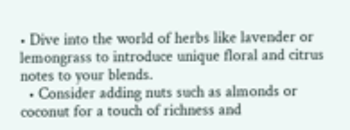• Dive into the world of herbs like lavender or lemongrass to introduce unique floral and citrus notes to your blends.
  • Consider adding nuts such as almonds or coconut for a touch of richness and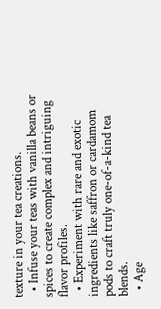texture in your tea creations.
  • Infuse your teas with vanilla beans or spices to create complex and intriguing flavor profiles.
  • Experiment with rare and exotic ingredients like saffron or cardamom pods to craft truly one-of-a-kind tea blends.
  • Age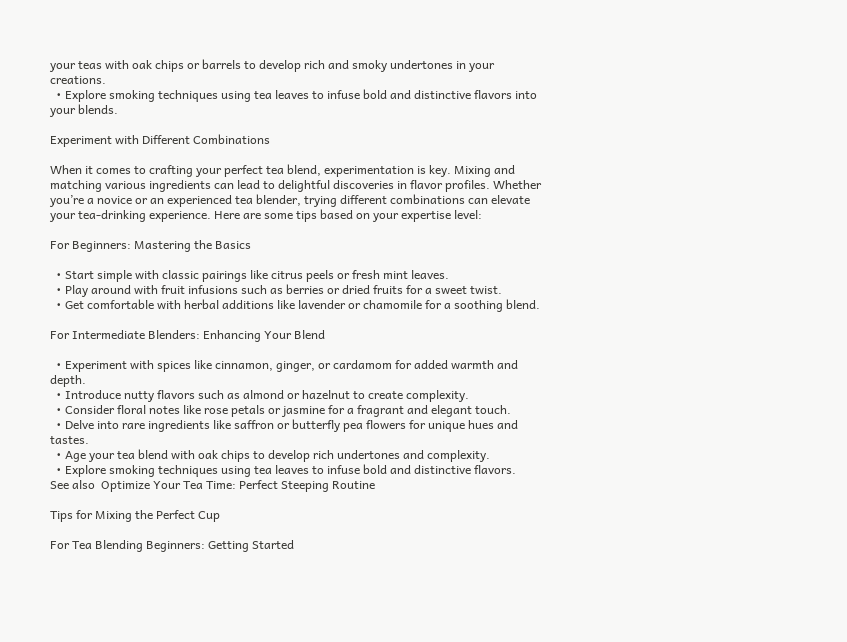your teas with oak chips or barrels to develop rich and smoky undertones in your creations.
  • Explore smoking techniques using tea leaves to infuse bold and distinctive flavors into your blends.

Experiment with Different Combinations

When it comes to crafting your perfect tea blend, experimentation is key. Mixing and matching various ingredients can lead to delightful discoveries in flavor profiles. Whether you’re a novice or an experienced tea blender, trying different combinations can elevate your tea-drinking experience. Here are some tips based on your expertise level:

For Beginners: Mastering the Basics

  • Start simple with classic pairings like citrus peels or fresh mint leaves.
  • Play around with fruit infusions such as berries or dried fruits for a sweet twist.
  • Get comfortable with herbal additions like lavender or chamomile for a soothing blend.

For Intermediate Blenders: Enhancing Your Blend

  • Experiment with spices like cinnamon, ginger, or cardamom for added warmth and depth.
  • Introduce nutty flavors such as almond or hazelnut to create complexity.
  • Consider floral notes like rose petals or jasmine for a fragrant and elegant touch.
  • Delve into rare ingredients like saffron or butterfly pea flowers for unique hues and tastes.
  • Age your tea blend with oak chips to develop rich undertones and complexity.
  • Explore smoking techniques using tea leaves to infuse bold and distinctive flavors.
See also  Optimize Your Tea Time: Perfect Steeping Routine

Tips for Mixing the Perfect Cup

For Tea Blending Beginners: Getting Started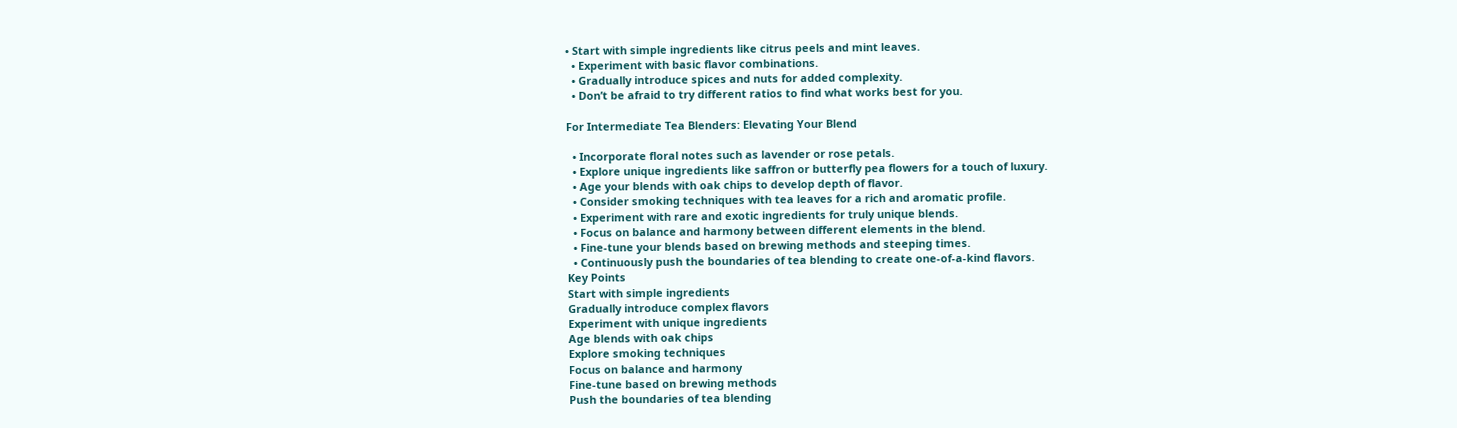• Start with simple ingredients like citrus peels and mint leaves.
  • Experiment with basic flavor combinations.
  • Gradually introduce spices and nuts for added complexity.
  • Don’t be afraid to try different ratios to find what works best for you.

For Intermediate Tea Blenders: Elevating Your Blend

  • Incorporate floral notes such as lavender or rose petals.
  • Explore unique ingredients like saffron or butterfly pea flowers for a touch of luxury.
  • Age your blends with oak chips to develop depth of flavor.
  • Consider smoking techniques with tea leaves for a rich and aromatic profile.
  • Experiment with rare and exotic ingredients for truly unique blends.
  • Focus on balance and harmony between different elements in the blend.
  • Fine-tune your blends based on brewing methods and steeping times.
  • Continuously push the boundaries of tea blending to create one-of-a-kind flavors.
Key Points
Start with simple ingredients
Gradually introduce complex flavors
Experiment with unique ingredients
Age blends with oak chips
Explore smoking techniques
Focus on balance and harmony
Fine-tune based on brewing methods
Push the boundaries of tea blending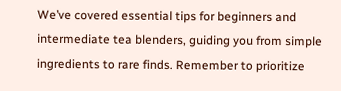We’ve covered essential tips for beginners and intermediate tea blenders, guiding you from simple ingredients to rare finds. Remember to prioritize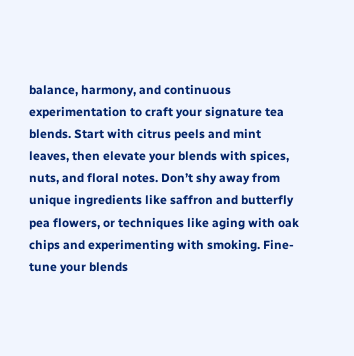balance, harmony, and continuous experimentation to craft your signature tea blends. Start with citrus peels and mint leaves, then elevate your blends with spices, nuts, and floral notes. Don’t shy away from unique ingredients like saffron and butterfly pea flowers, or techniques like aging with oak chips and experimenting with smoking. Fine-tune your blends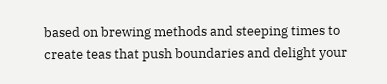based on brewing methods and steeping times to create teas that push boundaries and delight your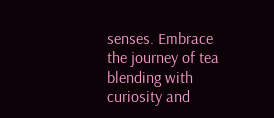senses. Embrace the journey of tea blending with curiosity and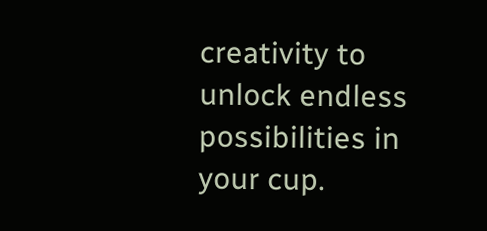creativity to unlock endless possibilities in your cup.